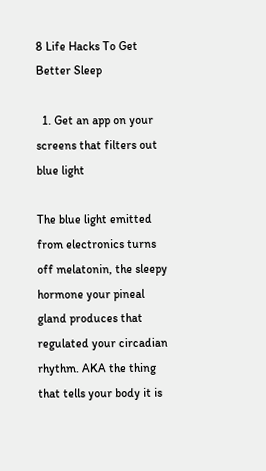8 Life Hacks To Get Better Sleep

  1. Get an app on your screens that filters out blue light

The blue light emitted from electronics turns off melatonin, the sleepy hormone your pineal gland produces that regulated your circadian rhythm. AKA the thing that tells your body it is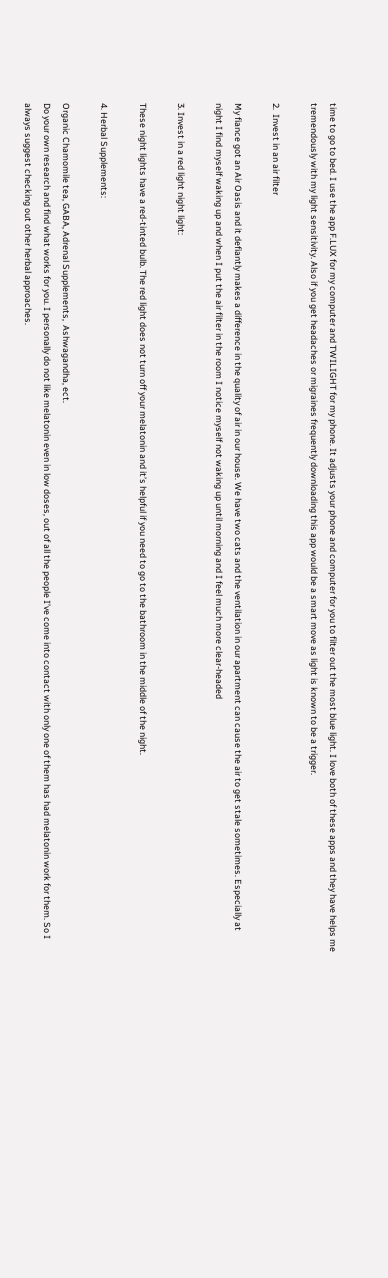time to go to bed. I use the app F.LUX for my computer and TWILIGHT for my phone. It adjusts your phone and computer for you to filter out the most blue light. I love both of these apps and they have helps me tremendously with my light sensitivity. Also if you get headaches or migraines frequently downloading this app would be a smart move as light is known to be a trigger.

2.  Invest in an air filter

My fiance got an Air Oasis and it defiantly makes a difference in the quality of air in our house. We have two cats and the ventilation in our apartment can cause the air to get stale sometimes. Especially at night I find myself waking up and when I put the air filter in the room I notice myself not waking up until morning and I feel much more clear-headed

3. Invest in a red light night light:

These night lights have a red-tinted bulb. The red light does not turn off your melatonin and it’s helpful if you need to go to the bathroom in the middle of the night.

4. Herbal Supplements:

Organic Chamomile tea, GABA, Adrenal Supplements,  Ashwagandha, ect.
Do your own research and find what works for you. I personally do not like melatonin even in low doses, out of all the people I’ve come into contact with only one of them has had melatonin work for them. So I always suggest checking out other herbal approaches.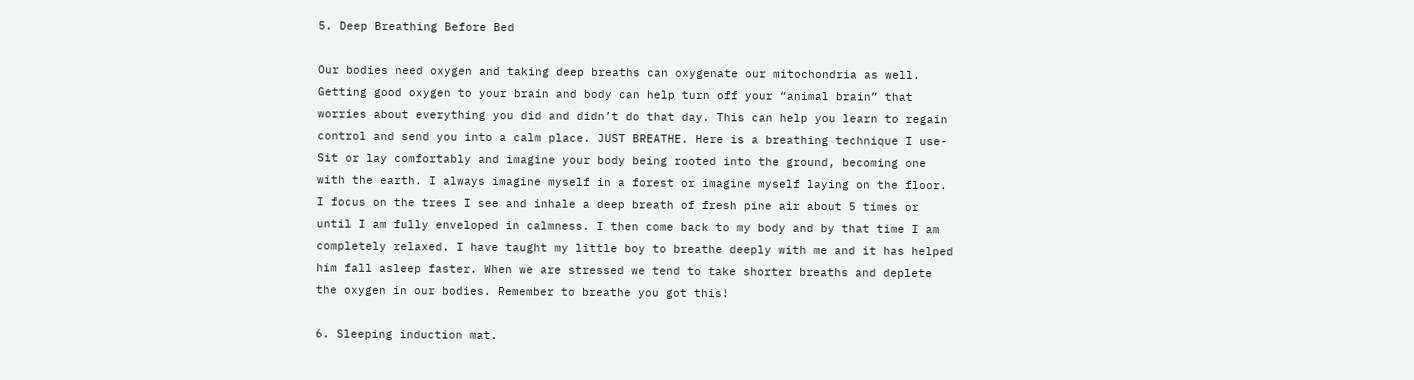5. Deep Breathing Before Bed

Our bodies need oxygen and taking deep breaths can oxygenate our mitochondria as well. Getting good oxygen to your brain and body can help turn off your “animal brain” that worries about everything you did and didn’t do that day. This can help you learn to regain control and send you into a calm place. JUST BREATHE. Here is a breathing technique I use- Sit or lay comfortably and imagine your body being rooted into the ground, becoming one with the earth. I always imagine myself in a forest or imagine myself laying on the floor. I focus on the trees I see and inhale a deep breath of fresh pine air about 5 times or until I am fully enveloped in calmness. I then come back to my body and by that time I am completely relaxed. I have taught my little boy to breathe deeply with me and it has helped him fall asleep faster. When we are stressed we tend to take shorter breaths and deplete the oxygen in our bodies. Remember to breathe you got this!

6. Sleeping induction mat.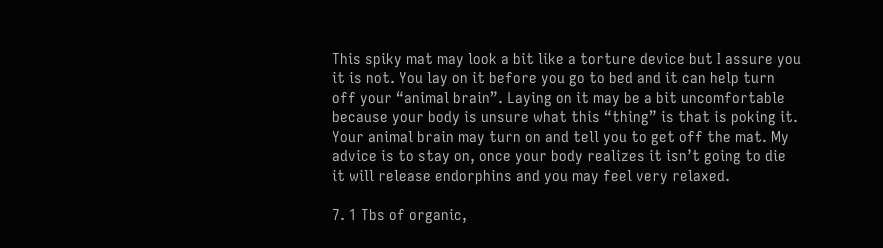This spiky mat may look a bit like a torture device but I assure you it is not. You lay on it before you go to bed and it can help turn off your “animal brain”. Laying on it may be a bit uncomfortable because your body is unsure what this “thing” is that is poking it. Your animal brain may turn on and tell you to get off the mat. My advice is to stay on, once your body realizes it isn’t going to die it will release endorphins and you may feel very relaxed.

7. 1 Tbs of organic,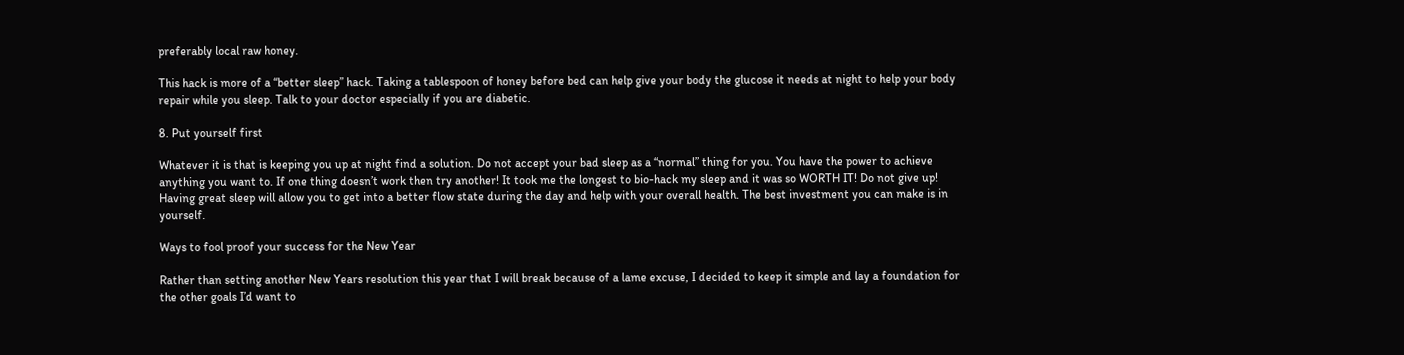preferably local raw honey.

This hack is more of a “better sleep” hack. Taking a tablespoon of honey before bed can help give your body the glucose it needs at night to help your body repair while you sleep. Talk to your doctor especially if you are diabetic.

8. Put yourself first

Whatever it is that is keeping you up at night find a solution. Do not accept your bad sleep as a “normal” thing for you. You have the power to achieve anything you want to. If one thing doesn’t work then try another! It took me the longest to bio-hack my sleep and it was so WORTH IT! Do not give up! Having great sleep will allow you to get into a better flow state during the day and help with your overall health. The best investment you can make is in yourself.

Ways to fool proof your success for the New Year

Rather than setting another New Years resolution this year that I will break because of a lame excuse, I decided to keep it simple and lay a foundation for the other goals I’d want to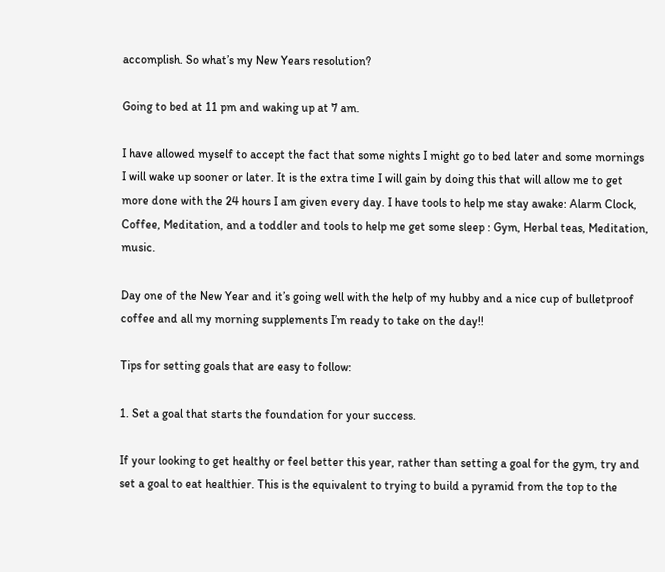accomplish. So what’s my New Years resolution?

Going to bed at 11 pm and waking up at 7 am.

I have allowed myself to accept the fact that some nights I might go to bed later and some mornings I will wake up sooner or later. It is the extra time I will gain by doing this that will allow me to get more done with the 24 hours I am given every day. I have tools to help me stay awake: Alarm Clock, Coffee, Meditation, and a toddler and tools to help me get some sleep : Gym, Herbal teas, Meditation, music.

Day one of the New Year and it’s going well with the help of my hubby and a nice cup of bulletproof coffee and all my morning supplements I’m ready to take on the day!!

Tips for setting goals that are easy to follow:

1. Set a goal that starts the foundation for your success.

If your looking to get healthy or feel better this year, rather than setting a goal for the gym, try and set a goal to eat healthier. This is the equivalent to trying to build a pyramid from the top to the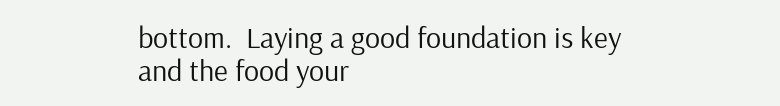bottom.  Laying a good foundation is key and the food your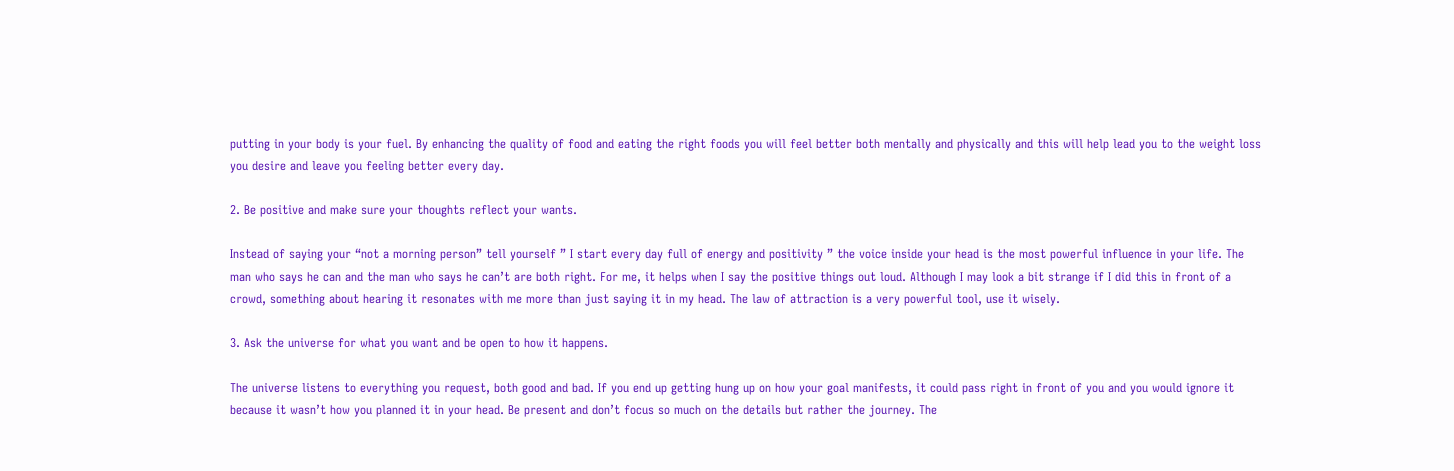putting in your body is your fuel. By enhancing the quality of food and eating the right foods you will feel better both mentally and physically and this will help lead you to the weight loss you desire and leave you feeling better every day.

2. Be positive and make sure your thoughts reflect your wants.

Instead of saying your “not a morning person” tell yourself ” I start every day full of energy and positivity ” the voice inside your head is the most powerful influence in your life. The man who says he can and the man who says he can’t are both right. For me, it helps when I say the positive things out loud. Although I may look a bit strange if I did this in front of a crowd, something about hearing it resonates with me more than just saying it in my head. The law of attraction is a very powerful tool, use it wisely.

3. Ask the universe for what you want and be open to how it happens.

The universe listens to everything you request, both good and bad. If you end up getting hung up on how your goal manifests, it could pass right in front of you and you would ignore it because it wasn’t how you planned it in your head. Be present and don’t focus so much on the details but rather the journey. The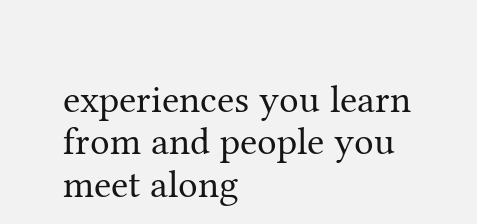experiences you learn from and people you meet along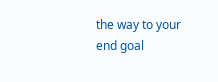the way to your end goal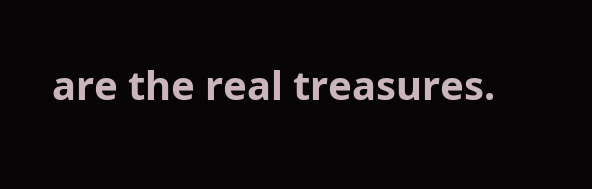are the real treasures.